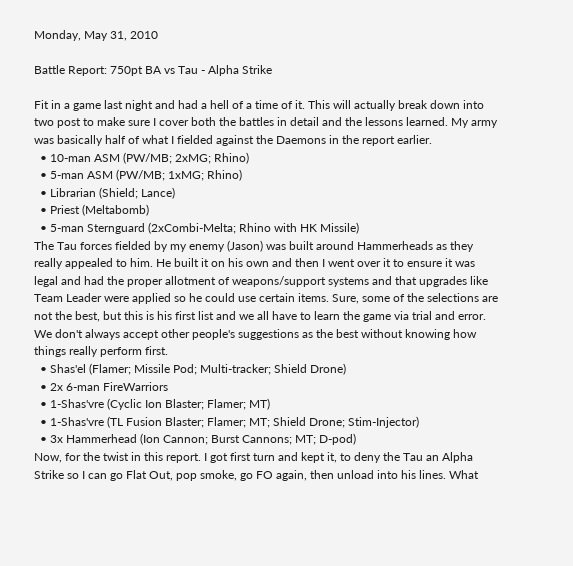Monday, May 31, 2010

Battle Report: 750pt BA vs Tau - Alpha Strike

Fit in a game last night and had a hell of a time of it. This will actually break down into two post to make sure I cover both the battles in detail and the lessons learned. My army was basically half of what I fielded against the Daemons in the report earlier.
  • 10-man ASM (PW/MB; 2xMG; Rhino)
  • 5-man ASM (PW/MB; 1xMG; Rhino)
  • Librarian (Shield; Lance)
  • Priest (Meltabomb)
  • 5-man Sternguard (2xCombi-Melta; Rhino with HK Missile)
The Tau forces fielded by my enemy (Jason) was built around Hammerheads as they really appealed to him. He built it on his own and then I went over it to ensure it was legal and had the proper allotment of weapons/support systems and that upgrades like Team Leader were applied so he could use certain items. Sure, some of the selections are not the best, but this is his first list and we all have to learn the game via trial and error. We don't always accept other people's suggestions as the best without knowing how things really perform first.
  • Shas'el (Flamer; Missile Pod; Multi-tracker; Shield Drone)
  • 2x 6-man FireWarriors
  • 1-Shas'vre (Cyclic Ion Blaster; Flamer; MT)
  • 1-Shas'vre (TL Fusion Blaster; Flamer; MT; Shield Drone; Stim-Injector)
  • 3x Hammerhead (Ion Cannon; Burst Cannons; MT; D-pod)
Now, for the twist in this report. I got first turn and kept it, to deny the Tau an Alpha Strike so I can go Flat Out, pop smoke, go FO again, then unload into his lines. What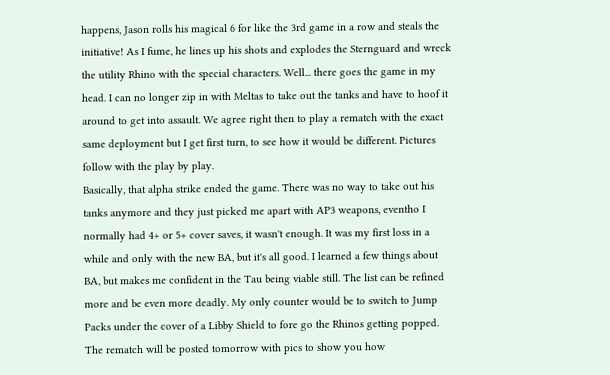happens, Jason rolls his magical 6 for like the 3rd game in a row and steals the initiative! As I fume, he lines up his shots and explodes the Sternguard and wreck the utility Rhino with the special characters. Well... there goes the game in my head. I can no longer zip in with Meltas to take out the tanks and have to hoof it around to get into assault. We agree right then to play a rematch with the exact same deployment but I get first turn, to see how it would be different. Pictures follow with the play by play.
Basically, that alpha strike ended the game. There was no way to take out his tanks anymore and they just picked me apart with AP3 weapons, eventho I normally had 4+ or 5+ cover saves, it wasn't enough. It was my first loss in a while and only with the new BA, but it's all good. I learned a few things about BA, but makes me confident in the Tau being viable still. The list can be refined more and be even more deadly. My only counter would be to switch to Jump Packs under the cover of a Libby Shield to fore go the Rhinos getting popped. The rematch will be posted tomorrow with pics to show you how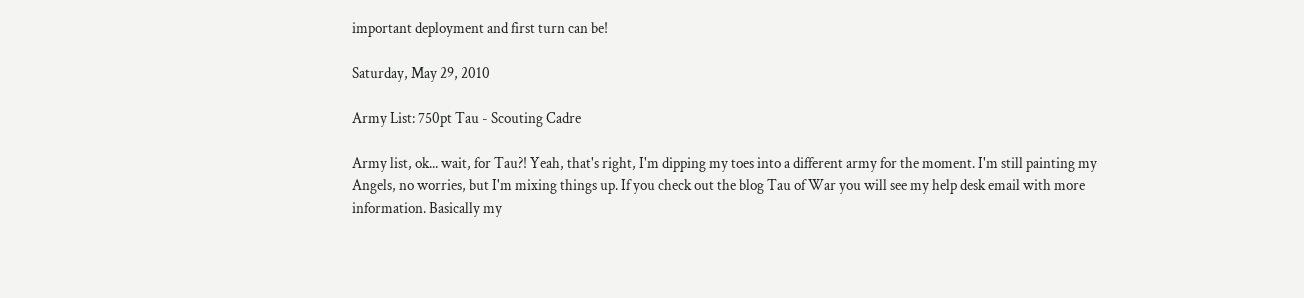important deployment and first turn can be!

Saturday, May 29, 2010

Army List: 750pt Tau - Scouting Cadre

Army list, ok... wait, for Tau?! Yeah, that's right, I'm dipping my toes into a different army for the moment. I'm still painting my Angels, no worries, but I'm mixing things up. If you check out the blog Tau of War you will see my help desk email with more information. Basically my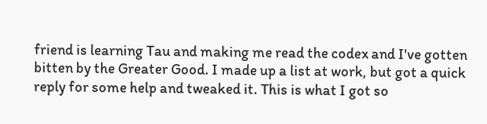friend is learning Tau and making me read the codex and I've gotten bitten by the Greater Good. I made up a list at work, but got a quick reply for some help and tweaked it. This is what I got so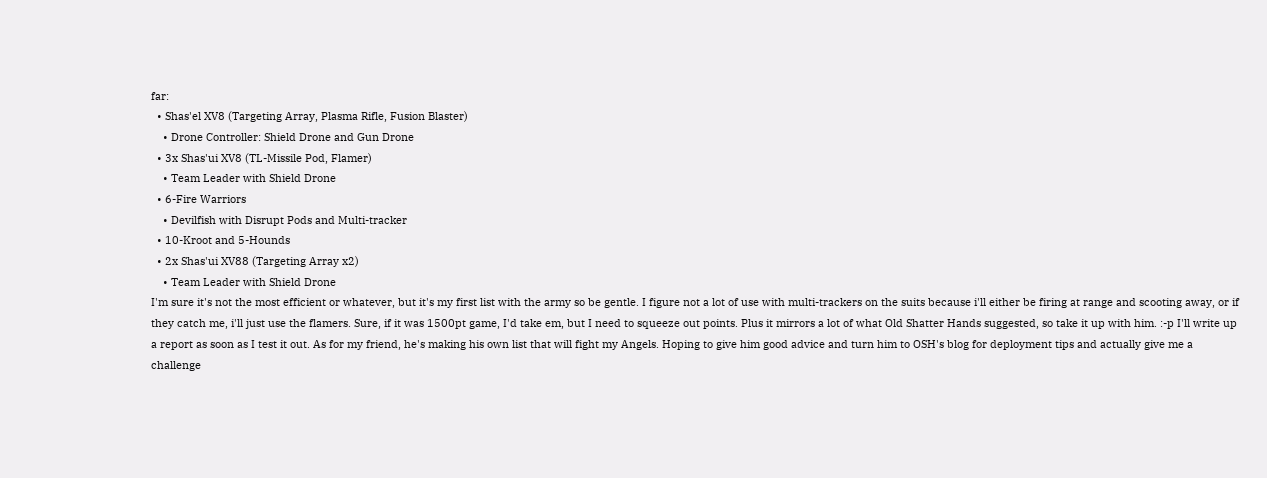far:
  • Shas'el XV8 (Targeting Array, Plasma Rifle, Fusion Blaster)
    • Drone Controller: Shield Drone and Gun Drone
  • 3x Shas'ui XV8 (TL-Missile Pod, Flamer)
    • Team Leader with Shield Drone
  • 6-Fire Warriors
    • Devilfish with Disrupt Pods and Multi-tracker
  • 10-Kroot and 5-Hounds
  • 2x Shas'ui XV88 (Targeting Array x2)
    • Team Leader with Shield Drone
I'm sure it's not the most efficient or whatever, but it's my first list with the army so be gentle. I figure not a lot of use with multi-trackers on the suits because i'll either be firing at range and scooting away, or if they catch me, i'll just use the flamers. Sure, if it was 1500pt game, I'd take em, but I need to squeeze out points. Plus it mirrors a lot of what Old Shatter Hands suggested, so take it up with him. :-p I'll write up a report as soon as I test it out. As for my friend, he's making his own list that will fight my Angels. Hoping to give him good advice and turn him to OSH's blog for deployment tips and actually give me a challenge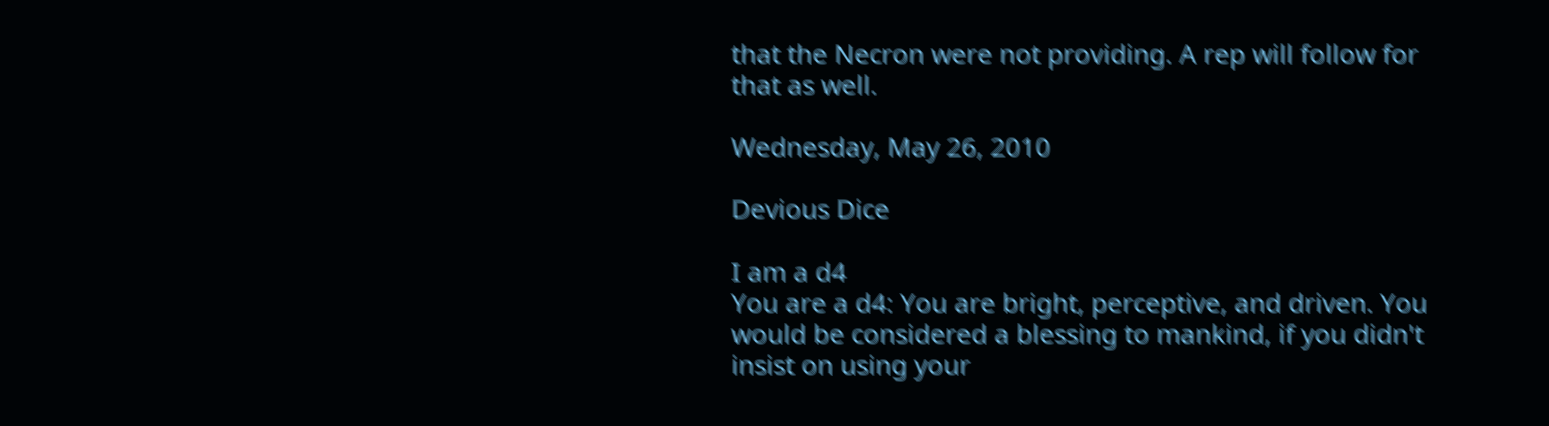that the Necron were not providing. A rep will follow for that as well.

Wednesday, May 26, 2010

Devious Dice

I am a d4
You are a d4: You are bright, perceptive, and driven. You would be considered a blessing to mankind, if you didn't insist on using your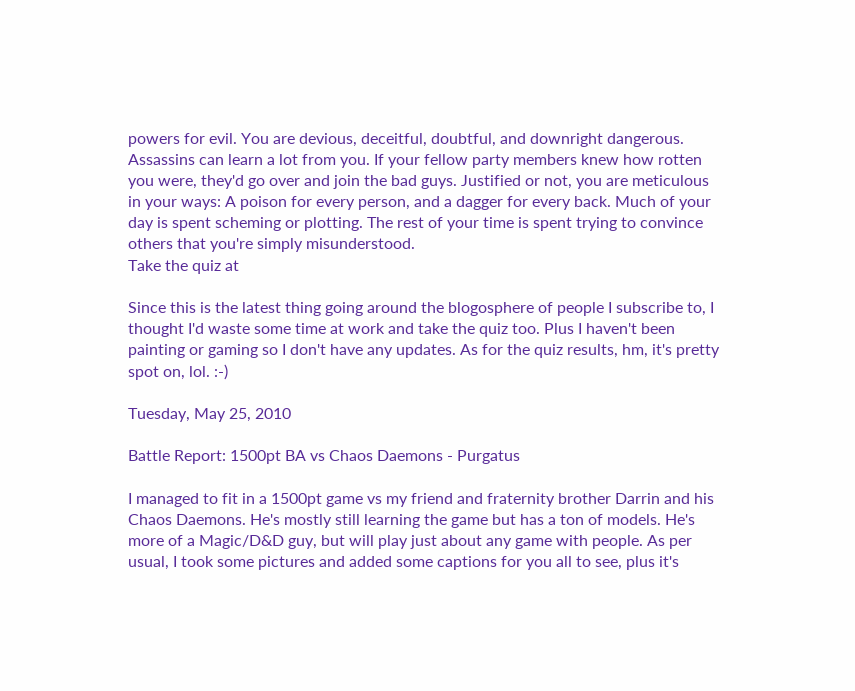powers for evil. You are devious, deceitful, doubtful, and downright dangerous. Assassins can learn a lot from you. If your fellow party members knew how rotten you were, they'd go over and join the bad guys. Justified or not, you are meticulous in your ways: A poison for every person, and a dagger for every back. Much of your day is spent scheming or plotting. The rest of your time is spent trying to convince others that you're simply misunderstood.
Take the quiz at

Since this is the latest thing going around the blogosphere of people I subscribe to, I thought I'd waste some time at work and take the quiz too. Plus I haven't been painting or gaming so I don't have any updates. As for the quiz results, hm, it's pretty spot on, lol. :-)

Tuesday, May 25, 2010

Battle Report: 1500pt BA vs Chaos Daemons - Purgatus

I managed to fit in a 1500pt game vs my friend and fraternity brother Darrin and his Chaos Daemons. He's mostly still learning the game but has a ton of models. He's more of a Magic/D&D guy, but will play just about any game with people. As per usual, I took some pictures and added some captions for you all to see, plus it's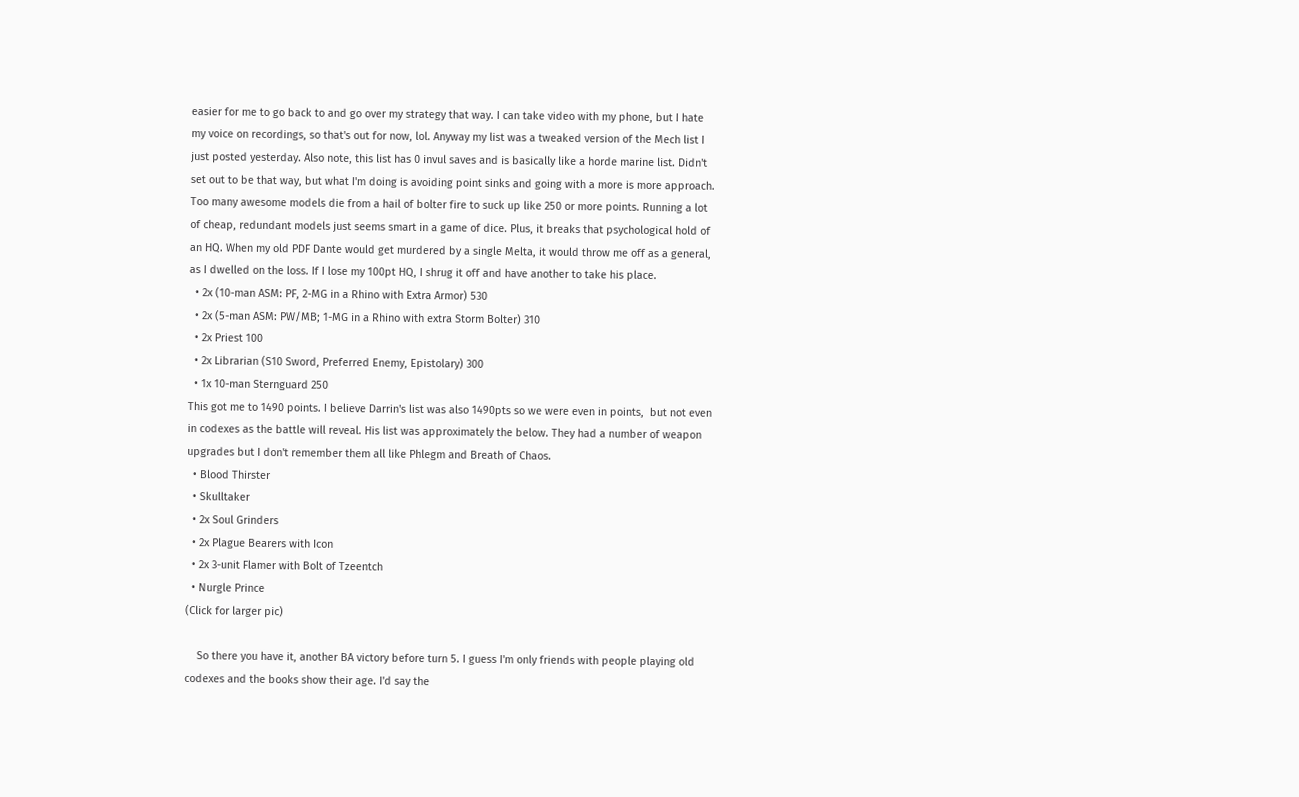easier for me to go back to and go over my strategy that way. I can take video with my phone, but I hate my voice on recordings, so that's out for now, lol. Anyway my list was a tweaked version of the Mech list I just posted yesterday. Also note, this list has 0 invul saves and is basically like a horde marine list. Didn't set out to be that way, but what I'm doing is avoiding point sinks and going with a more is more approach. Too many awesome models die from a hail of bolter fire to suck up like 250 or more points. Running a lot of cheap, redundant models just seems smart in a game of dice. Plus, it breaks that psychological hold of an HQ. When my old PDF Dante would get murdered by a single Melta, it would throw me off as a general, as I dwelled on the loss. If I lose my 100pt HQ, I shrug it off and have another to take his place.
  • 2x (10-man ASM: PF, 2-MG in a Rhino with Extra Armor) 530
  • 2x (5-man ASM: PW/MB; 1-MG in a Rhino with extra Storm Bolter) 310
  • 2x Priest 100
  • 2x Librarian (S10 Sword, Preferred Enemy, Epistolary) 300
  • 1x 10-man Sternguard 250
This got me to 1490 points. I believe Darrin's list was also 1490pts so we were even in points,  but not even in codexes as the battle will reveal. His list was approximately the below. They had a number of weapon upgrades but I don't remember them all like Phlegm and Breath of Chaos.
  • Blood Thirster
  • Skulltaker
  • 2x Soul Grinders
  • 2x Plague Bearers with Icon
  • 2x 3-unit Flamer with Bolt of Tzeentch
  • Nurgle Prince
(Click for larger pic)

    So there you have it, another BA victory before turn 5. I guess I'm only friends with people playing old codexes and the books show their age. I'd say the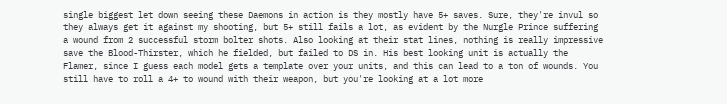single biggest let down seeing these Daemons in action is they mostly have 5+ saves. Sure, they're invul so they always get it against my shooting, but 5+ still fails a lot, as evident by the Nurgle Prince suffering a wound from 2 successful storm bolter shots. Also looking at their stat lines, nothing is really impressive save the Blood-Thirster, which he fielded, but failed to DS in. His best looking unit is actually the Flamer, since I guess each model gets a template over your units, and this can lead to a ton of wounds. You still have to roll a 4+ to wound with their weapon, but you're looking at a lot more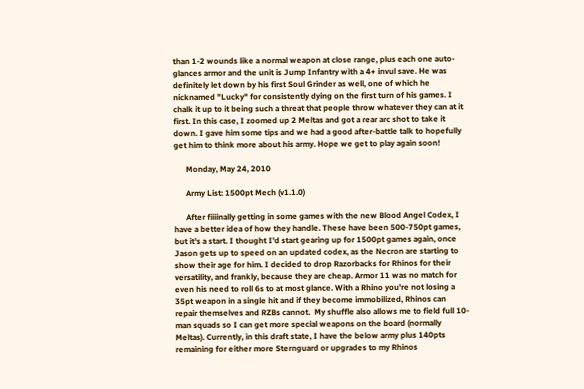than 1-2 wounds like a normal weapon at close range, plus each one auto-glances armor and the unit is Jump Infantry with a 4+ invul save. He was definitely let down by his first Soul Grinder as well, one of which he nicknamed "Lucky" for consistently dying on the first turn of his games. I chalk it up to it being such a threat that people throw whatever they can at it first. In this case, I zoomed up 2 Meltas and got a rear arc shot to take it down. I gave him some tips and we had a good after-battle talk to hopefully get him to think more about his army. Hope we get to play again soon!

      Monday, May 24, 2010

      Army List: 1500pt Mech (v1.1.0)

      After fiiiinally getting in some games with the new Blood Angel Codex, I have a better idea of how they handle. These have been 500-750pt games, but it's a start. I thought I'd start gearing up for 1500pt games again, once Jason gets up to speed on an updated codex, as the Necron are starting to show their age for him. I decided to drop Razorbacks for Rhinos for their versatility, and frankly, because they are cheap. Armor 11 was no match for even his need to roll 6s to at most glance. With a Rhino you're not losing a 35pt weapon in a single hit and if they become immobilized, Rhinos can repair themselves and RZBs cannot.  My shuffle also allows me to field full 10-man squads so I can get more special weapons on the board (normally Meltas). Currently, in this draft state, I have the below army plus 140pts remaining for either more Sternguard or upgrades to my Rhinos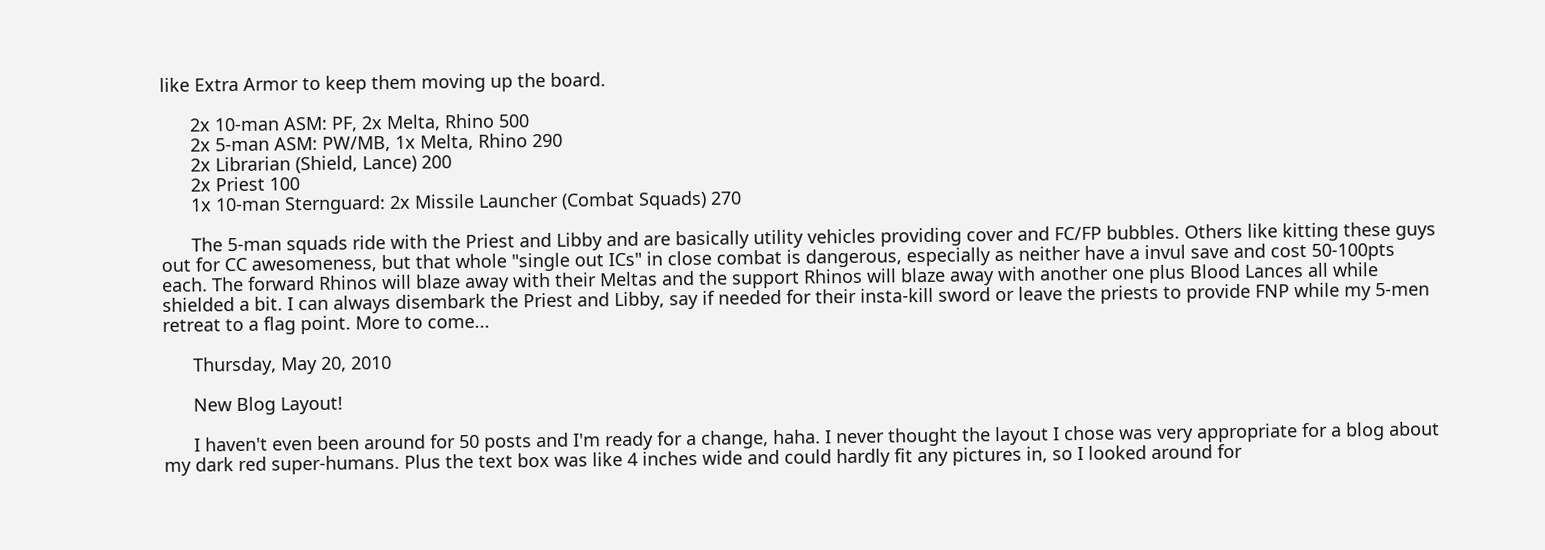like Extra Armor to keep them moving up the board.

      2x 10-man ASM: PF, 2x Melta, Rhino 500
      2x 5-man ASM: PW/MB, 1x Melta, Rhino 290
      2x Librarian (Shield, Lance) 200
      2x Priest 100
      1x 10-man Sternguard: 2x Missile Launcher (Combat Squads) 270

      The 5-man squads ride with the Priest and Libby and are basically utility vehicles providing cover and FC/FP bubbles. Others like kitting these guys out for CC awesomeness, but that whole "single out ICs" in close combat is dangerous, especially as neither have a invul save and cost 50-100pts each. The forward Rhinos will blaze away with their Meltas and the support Rhinos will blaze away with another one plus Blood Lances all while shielded a bit. I can always disembark the Priest and Libby, say if needed for their insta-kill sword or leave the priests to provide FNP while my 5-men retreat to a flag point. More to come...

      Thursday, May 20, 2010

      New Blog Layout!

      I haven't even been around for 50 posts and I'm ready for a change, haha. I never thought the layout I chose was very appropriate for a blog about my dark red super-humans. Plus the text box was like 4 inches wide and could hardly fit any pictures in, so I looked around for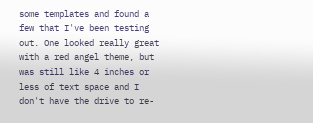some templates and found a few that I've been testing out. One looked really great with a red angel theme, but was still like 4 inches or less of text space and I don't have the drive to re-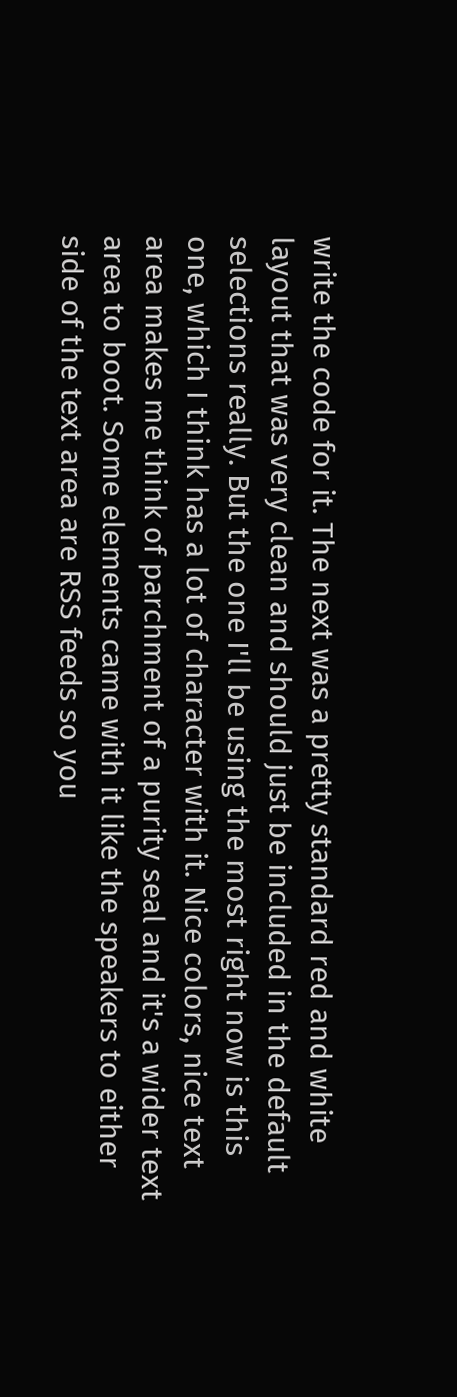write the code for it. The next was a pretty standard red and white layout that was very clean and should just be included in the default selections really. But the one I'll be using the most right now is this one, which I think has a lot of character with it. Nice colors, nice text area makes me think of parchment of a purity seal and it's a wider text area to boot. Some elements came with it like the speakers to either side of the text area are RSS feeds so you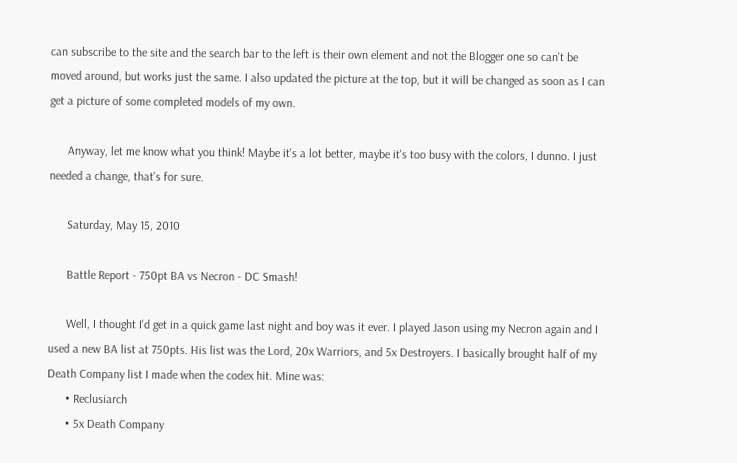can subscribe to the site and the search bar to the left is their own element and not the Blogger one so can't be moved around, but works just the same. I also updated the picture at the top, but it will be changed as soon as I can get a picture of some completed models of my own.

      Anyway, let me know what you think! Maybe it's a lot better, maybe it's too busy with the colors, I dunno. I just needed a change, that's for sure.

      Saturday, May 15, 2010

      Battle Report - 750pt BA vs Necron - DC Smash!

      Well, I thought I'd get in a quick game last night and boy was it ever. I played Jason using my Necron again and I used a new BA list at 750pts. His list was the Lord, 20x Warriors, and 5x Destroyers. I basically brought half of my Death Company list I made when the codex hit. Mine was:
      • Reclusiarch
      • 5x Death Company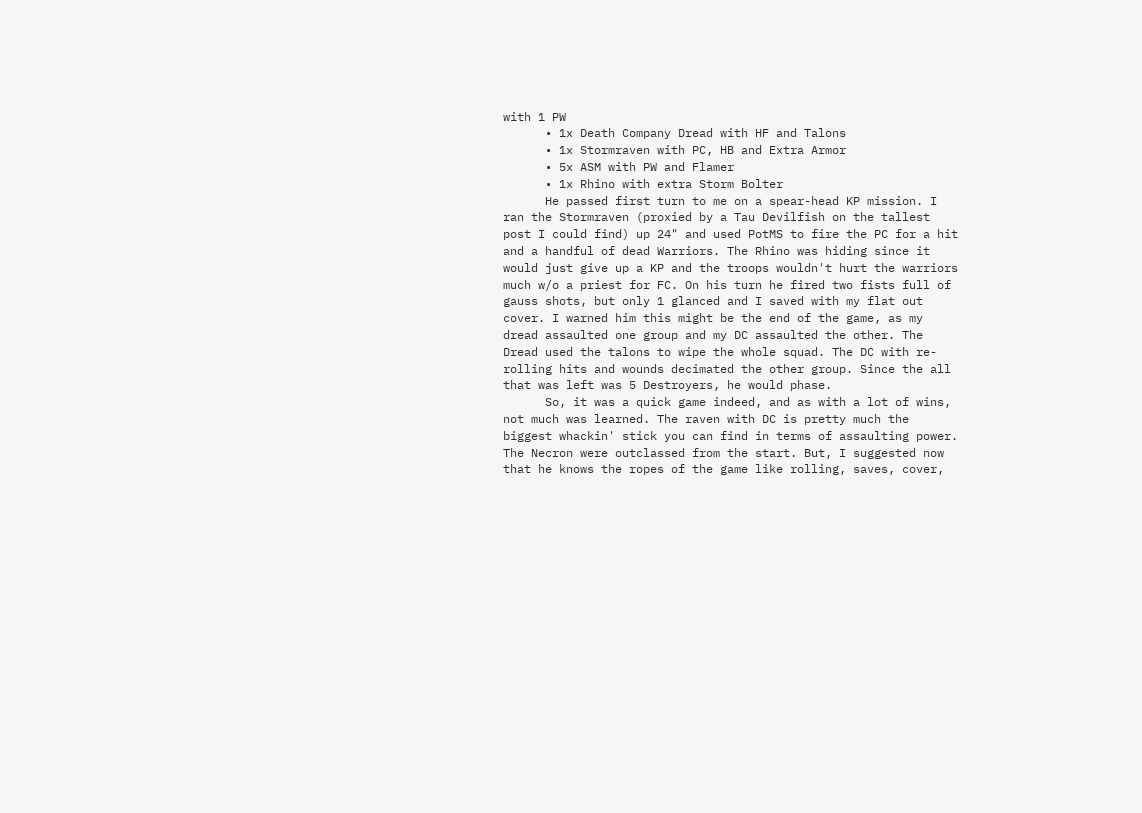with 1 PW
      • 1x Death Company Dread with HF and Talons
      • 1x Stormraven with PC, HB and Extra Armor
      • 5x ASM with PW and Flamer
      • 1x Rhino with extra Storm Bolter
      He passed first turn to me on a spear-head KP mission. I ran the Stormraven (proxied by a Tau Devilfish on the tallest post I could find) up 24" and used PotMS to fire the PC for a hit and a handful of dead Warriors. The Rhino was hiding since it would just give up a KP and the troops wouldn't hurt the warriors much w/o a priest for FC. On his turn he fired two fists full of gauss shots, but only 1 glanced and I saved with my flat out cover. I warned him this might be the end of the game, as my dread assaulted one group and my DC assaulted the other. The Dread used the talons to wipe the whole squad. The DC with re-rolling hits and wounds decimated the other group. Since the all that was left was 5 Destroyers, he would phase.
      So, it was a quick game indeed, and as with a lot of wins, not much was learned. The raven with DC is pretty much the biggest whackin' stick you can find in terms of assaulting power. The Necron were outclassed from the start. But, I suggested now that he knows the ropes of the game like rolling, saves, cover,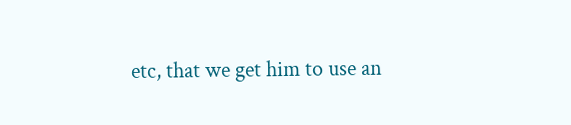etc, that we get him to use an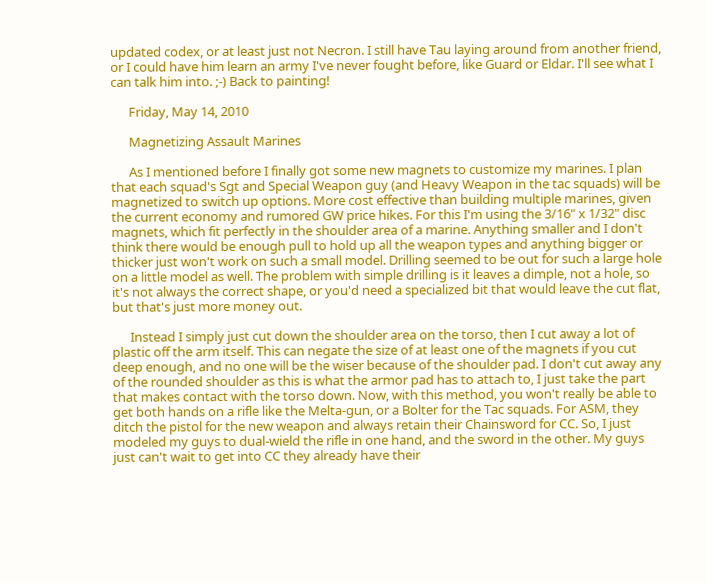updated codex, or at least just not Necron. I still have Tau laying around from another friend, or I could have him learn an army I've never fought before, like Guard or Eldar. I'll see what I can talk him into. ;-) Back to painting!

      Friday, May 14, 2010

      Magnetizing Assault Marines

      As I mentioned before I finally got some new magnets to customize my marines. I plan that each squad's Sgt and Special Weapon guy (and Heavy Weapon in the tac squads) will be magnetized to switch up options. More cost effective than building multiple marines, given the current economy and rumored GW price hikes. For this I'm using the 3/16" x 1/32" disc magnets, which fit perfectly in the shoulder area of a marine. Anything smaller and I don't think there would be enough pull to hold up all the weapon types and anything bigger or thicker just won't work on such a small model. Drilling seemed to be out for such a large hole on a little model as well. The problem with simple drilling is it leaves a dimple, not a hole, so it's not always the correct shape, or you'd need a specialized bit that would leave the cut flat, but that's just more money out.

      Instead I simply just cut down the shoulder area on the torso, then I cut away a lot of plastic off the arm itself. This can negate the size of at least one of the magnets if you cut deep enough, and no one will be the wiser because of the shoulder pad. I don't cut away any of the rounded shoulder as this is what the armor pad has to attach to, I just take the part that makes contact with the torso down. Now, with this method, you won't really be able to get both hands on a rifle like the Melta-gun, or a Bolter for the Tac squads. For ASM, they ditch the pistol for the new weapon and always retain their Chainsword for CC. So, I just modeled my guys to dual-wield the rifle in one hand, and the sword in the other. My guys just can't wait to get into CC they already have their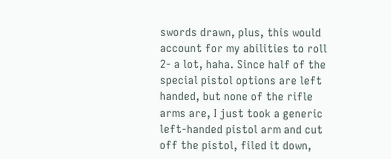swords drawn, plus, this would account for my abilities to roll 2- a lot, haha. Since half of the special pistol options are left handed, but none of the rifle arms are, I just took a generic left-handed pistol arm and cut off the pistol, filed it down,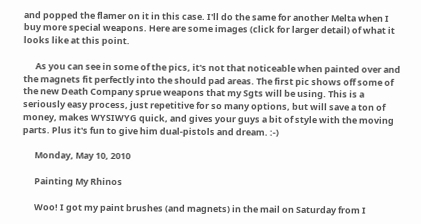and popped the flamer on it in this case. I'll do the same for another Melta when I buy more special weapons. Here are some images (click for larger detail) of what it looks like at this point.

      As you can see in some of the pics, it's not that noticeable when painted over and the magnets fit perfectly into the should pad areas. The first pic shows off some of the new Death Company sprue weapons that my Sgts will be using. This is a seriously easy process, just repetitive for so many options, but will save a ton of money, makes WYSIWYG quick, and gives your guys a bit of style with the moving parts. Plus it's fun to give him dual-pistols and dream. :-)

      Monday, May 10, 2010

      Painting My Rhinos

      Woo! I got my paint brushes (and magnets) in the mail on Saturday from I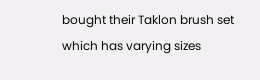bought their Taklon brush set which has varying sizes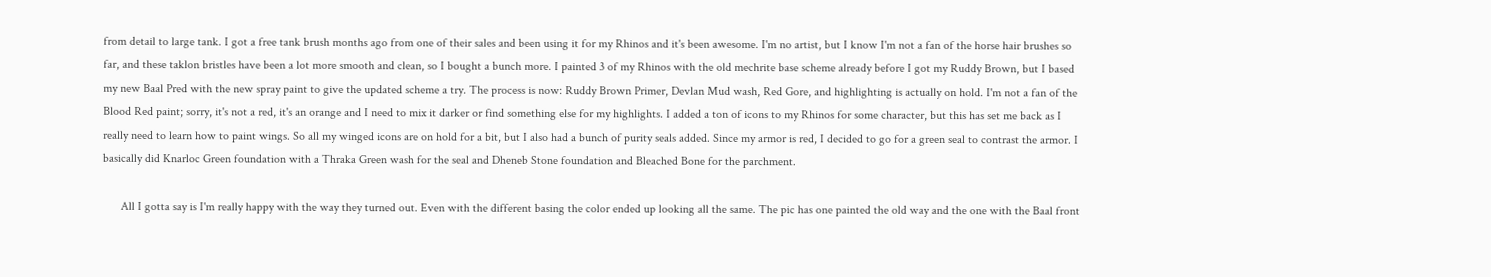from detail to large tank. I got a free tank brush months ago from one of their sales and been using it for my Rhinos and it's been awesome. I'm no artist, but I know I'm not a fan of the horse hair brushes so far, and these taklon bristles have been a lot more smooth and clean, so I bought a bunch more. I painted 3 of my Rhinos with the old mechrite base scheme already before I got my Ruddy Brown, but I based my new Baal Pred with the new spray paint to give the updated scheme a try. The process is now: Ruddy Brown Primer, Devlan Mud wash, Red Gore, and highlighting is actually on hold. I'm not a fan of the Blood Red paint; sorry, it's not a red, it's an orange and I need to mix it darker or find something else for my highlights. I added a ton of icons to my Rhinos for some character, but this has set me back as I really need to learn how to paint wings. So all my winged icons are on hold for a bit, but I also had a bunch of purity seals added. Since my armor is red, I decided to go for a green seal to contrast the armor. I basically did Knarloc Green foundation with a Thraka Green wash for the seal and Dheneb Stone foundation and Bleached Bone for the parchment.

      All I gotta say is I'm really happy with the way they turned out. Even with the different basing the color ended up looking all the same. The pic has one painted the old way and the one with the Baal front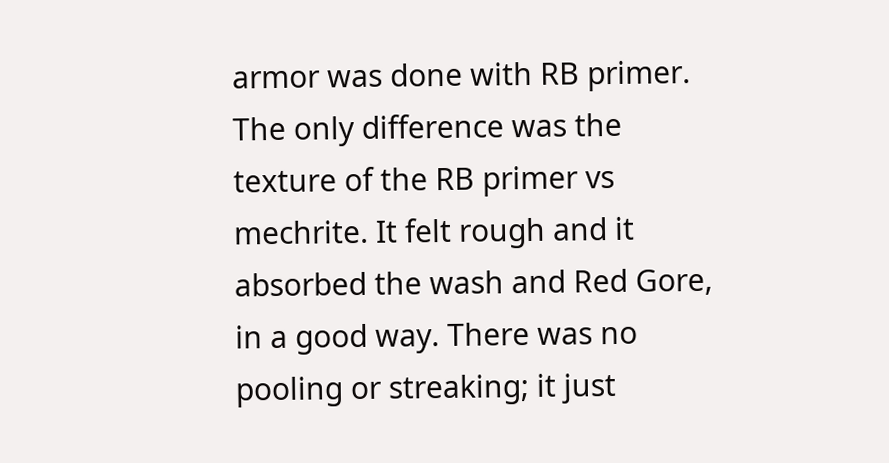armor was done with RB primer. The only difference was the texture of the RB primer vs mechrite. It felt rough and it absorbed the wash and Red Gore, in a good way. There was no pooling or streaking; it just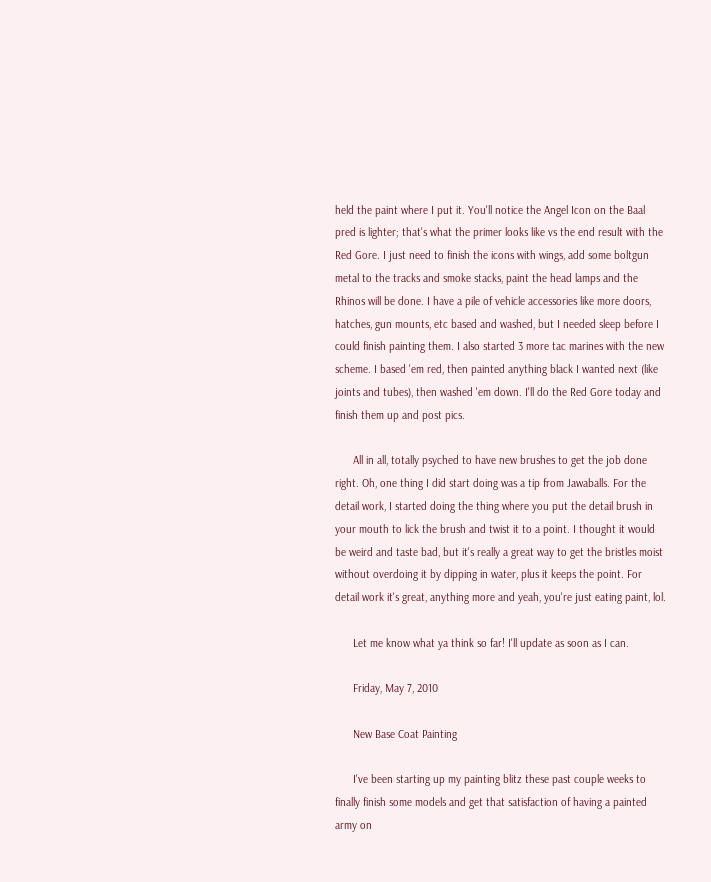held the paint where I put it. You'll notice the Angel Icon on the Baal pred is lighter; that's what the primer looks like vs the end result with the Red Gore. I just need to finish the icons with wings, add some boltgun metal to the tracks and smoke stacks, paint the head lamps and the Rhinos will be done. I have a pile of vehicle accessories like more doors, hatches, gun mounts, etc based and washed, but I needed sleep before I could finish painting them. I also started 3 more tac marines with the new scheme. I based 'em red, then painted anything black I wanted next (like joints and tubes), then washed 'em down. I'll do the Red Gore today and finish them up and post pics.

      All in all, totally psyched to have new brushes to get the job done right. Oh, one thing I did start doing was a tip from Jawaballs. For the detail work, I started doing the thing where you put the detail brush in your mouth to lick the brush and twist it to a point. I thought it would be weird and taste bad, but it's really a great way to get the bristles moist without overdoing it by dipping in water, plus it keeps the point. For detail work it's great, anything more and yeah, you're just eating paint, lol.

      Let me know what ya think so far! I'll update as soon as I can.

      Friday, May 7, 2010

      New Base Coat Painting

      I've been starting up my painting blitz these past couple weeks to finally finish some models and get that satisfaction of having a painted army on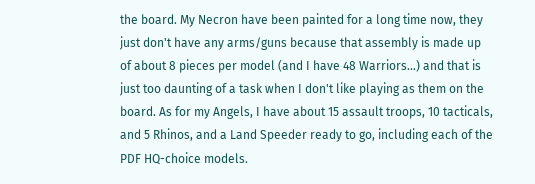the board. My Necron have been painted for a long time now, they just don't have any arms/guns because that assembly is made up of about 8 pieces per model (and I have 48 Warriors...) and that is just too daunting of a task when I don't like playing as them on the board. As for my Angels, I have about 15 assault troops, 10 tacticals, and 5 Rhinos, and a Land Speeder ready to go, including each of the PDF HQ-choice models.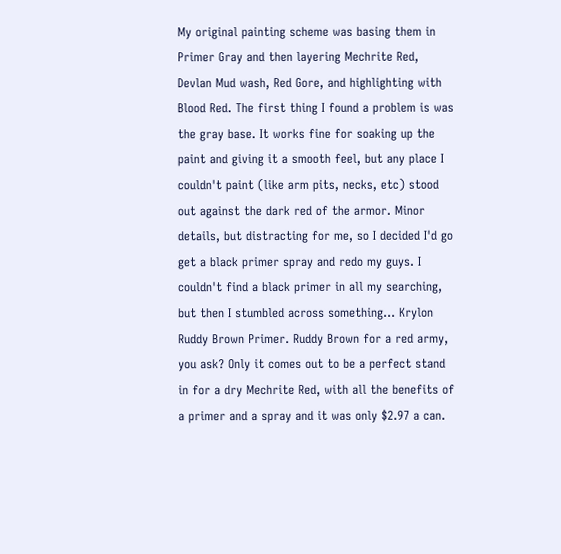My original painting scheme was basing them in Primer Gray and then layering Mechrite Red, Devlan Mud wash, Red Gore, and highlighting with Blood Red. The first thing I found a problem is was the gray base. It works fine for soaking up the paint and giving it a smooth feel, but any place I couldn't paint (like arm pits, necks, etc) stood out against the dark red of the armor. Minor details, but distracting for me, so I decided I'd go get a black primer spray and redo my guys. I couldn't find a black primer in all my searching, but then I stumbled across something... Krylon Ruddy Brown Primer. Ruddy Brown for a red army, you ask? Only it comes out to be a perfect stand in for a dry Mechrite Red, with all the benefits of a primer and a spray and it was only $2.97 a can.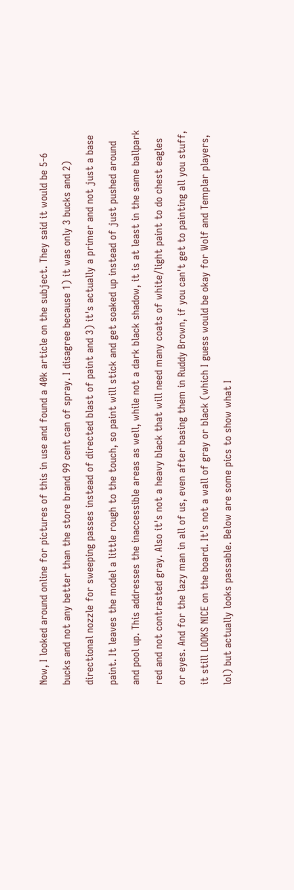Now, I looked around online for pictures of this in use and found a 40k article on the subject. They said it would be 5-6 bucks and not any better than the store brand 99 cent can of spray. I disagree because 1) it was only 3 bucks and 2) directional nozzle for sweeping passes instead of directed blast of paint and 3) it's actually a primer and not just a base paint. It leaves the model a little rough to the touch, so paint will stick and get soaked up instead of just pushed around and pool up. This addresses the inaccessible areas as well, while not a dark black shadow, it is at least in the same ballpark red and not contrasted gray. Also it's not a heavy black that will need many coats of white/light paint to do chest eagles or eyes. And for the lazy man in all of us, even after basing them in Ruddy Brown, if you can't get to painting all you stuff, it still LOOKS NICE on the board. It's not a wall of gray or black (which I guess would be okay for Wolf and Templar players, lol) but actually looks passable. Below are some pics to show what I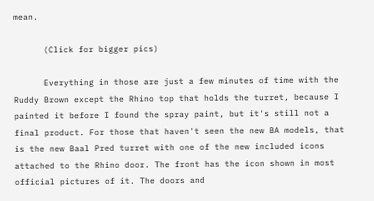mean.

      (Click for bigger pics)

      Everything in those are just a few minutes of time with the Ruddy Brown except the Rhino top that holds the turret, because I painted it before I found the spray paint, but it's still not a final product. For those that haven't seen the new BA models, that is the new Baal Pred turret with one of the new included icons attached to the Rhino door. The front has the icon shown in most official pictures of it. The doors and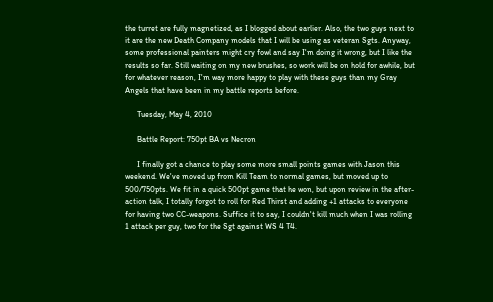the turret are fully magnetized, as I blogged about earlier. Also, the two guys next to it are the new Death Company models that I will be using as veteran Sgts. Anyway, some professional painters might cry fowl and say I'm doing it wrong, but I like the results so far. Still waiting on my new brushes, so work will be on hold for awhile, but for whatever reason, I'm way more happy to play with these guys than my Gray Angels that have been in my battle reports before.

      Tuesday, May 4, 2010

      Battle Report: 750pt BA vs Necron

      I finally got a chance to play some more small points games with Jason this weekend. We've moved up from Kill Team to normal games, but moved up to 500/750pts. We fit in a quick 500pt game that he won, but upon review in the after-action talk, I totally forgot to roll for Red Thirst and adding +1 attacks to everyone for having two CC-weapons. Suffice it to say, I couldn't kill much when I was rolling 1 attack per guy, two for the Sgt against WS 4 T4.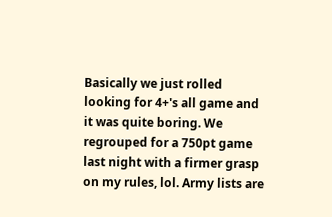Basically we just rolled looking for 4+'s all game and it was quite boring. We regrouped for a 750pt game last night with a firmer grasp on my rules, lol. Army lists are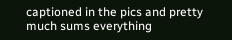captioned in the pics and pretty much sums everything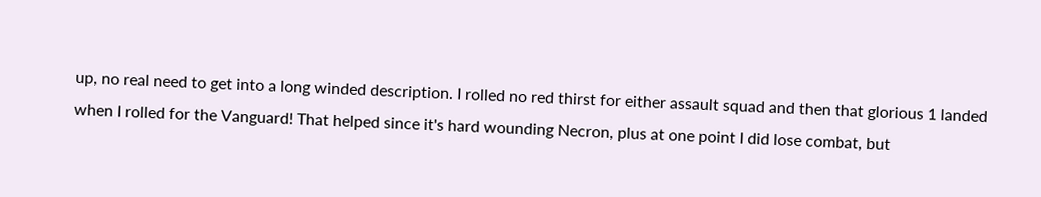up, no real need to get into a long winded description. I rolled no red thirst for either assault squad and then that glorious 1 landed when I rolled for the Vanguard! That helped since it's hard wounding Necron, plus at one point I did lose combat, but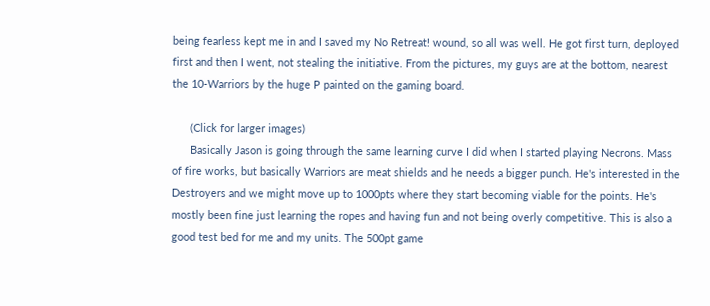being fearless kept me in and I saved my No Retreat! wound, so all was well. He got first turn, deployed first and then I went, not stealing the initiative. From the pictures, my guys are at the bottom, nearest the 10-Warriors by the huge P painted on the gaming board.

      (Click for larger images)
      Basically Jason is going through the same learning curve I did when I started playing Necrons. Mass of fire works, but basically Warriors are meat shields and he needs a bigger punch. He's interested in the Destroyers and we might move up to 1000pts where they start becoming viable for the points. He's mostly been fine just learning the ropes and having fun and not being overly competitive. This is also a good test bed for me and my units. The 500pt game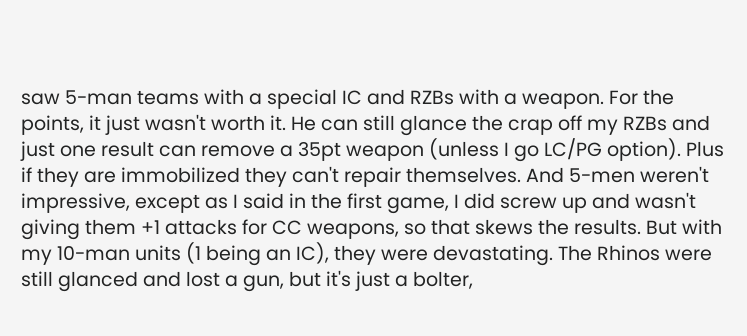saw 5-man teams with a special IC and RZBs with a weapon. For the points, it just wasn't worth it. He can still glance the crap off my RZBs and just one result can remove a 35pt weapon (unless I go LC/PG option). Plus if they are immobilized they can't repair themselves. And 5-men weren't impressive, except as I said in the first game, I did screw up and wasn't giving them +1 attacks for CC weapons, so that skews the results. But with my 10-man units (1 being an IC), they were devastating. The Rhinos were still glanced and lost a gun, but it's just a bolter,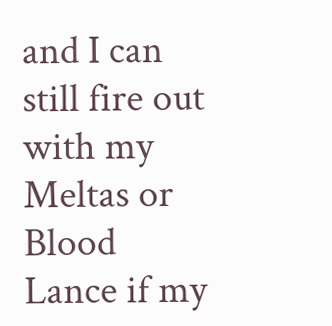and I can still fire out with my Meltas or Blood Lance if my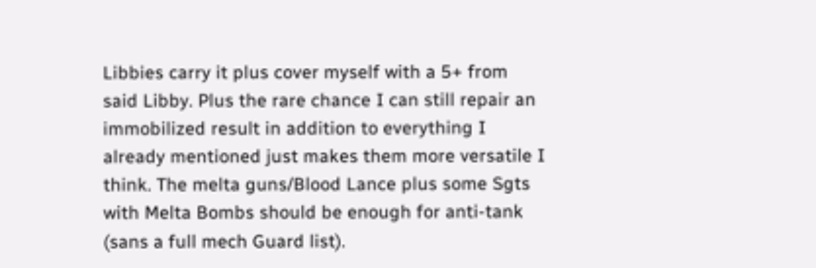Libbies carry it plus cover myself with a 5+ from said Libby. Plus the rare chance I can still repair an immobilized result in addition to everything I already mentioned just makes them more versatile I think. The melta guns/Blood Lance plus some Sgts with Melta Bombs should be enough for anti-tank (sans a full mech Guard list).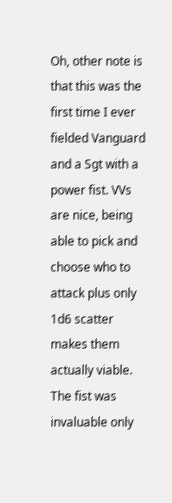Oh, other note is that this was the first time I ever fielded Vanguard and a Sgt with a power fist. VVs are nice, being able to pick and choose who to attack plus only 1d6 scatter makes them actually viable. The fist was invaluable only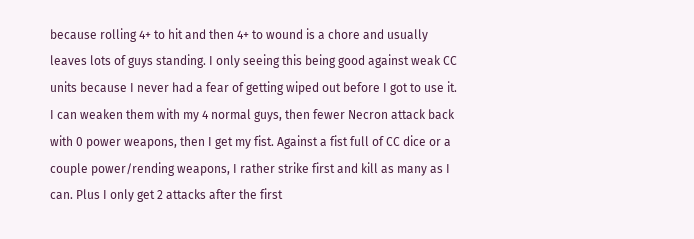because rolling 4+ to hit and then 4+ to wound is a chore and usually leaves lots of guys standing. I only seeing this being good against weak CC units because I never had a fear of getting wiped out before I got to use it. I can weaken them with my 4 normal guys, then fewer Necron attack back with 0 power weapons, then I get my fist. Against a fist full of CC dice or a couple power/rending weapons, I rather strike first and kill as many as I can. Plus I only get 2 attacks after the first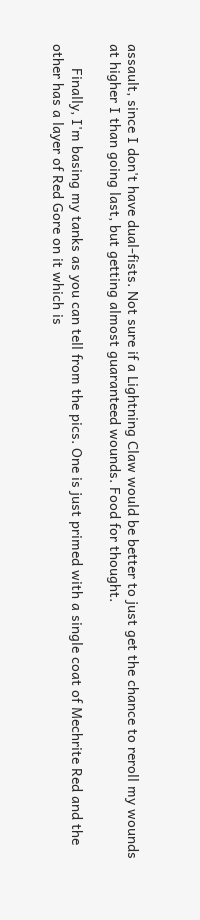assault, since I don't have dual-fists. Not sure if a Lightning Claw would be better to just get the chance to reroll my wounds at higher I than going last, but getting almost guaranteed wounds. Food for thought.

      Finally, I'm basing my tanks as you can tell from the pics. One is just primed with a single coat of Mechrite Red and the other has a layer of Red Gore on it which is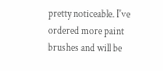pretty noticeable. I've ordered more paint brushes and will be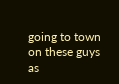going to town on these guys as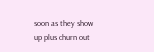soon as they show up plus churn out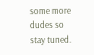some more dudes so stay tuned.